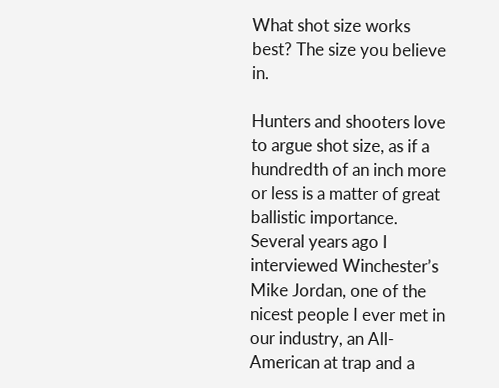What shot size works best? The size you believe in.

Hunters and shooters love to argue shot size, as if a hundredth of an inch more or less is a matter of great ballistic importance. Several years ago I interviewed Winchester’s Mike Jordan, one of the nicest people I ever met in our industry, an All-American at trap and a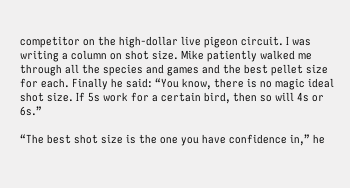competitor on the high-dollar live pigeon circuit. I was writing a column on shot size. Mike patiently walked me through all the species and games and the best pellet size for each. Finally he said: “You know, there is no magic ideal shot size. If 5s work for a certain bird, then so will 4s or 6s.”

“The best shot size is the one you have confidence in,” he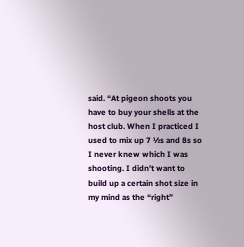said. “At pigeon shoots you have to buy your shells at the host club. When I practiced I used to mix up 7 ½s and 8s so I never knew which I was shooting. I didn’t want to build up a certain shot size in my mind as the “right”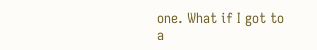one. What if I got to a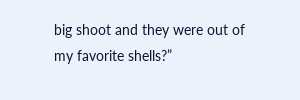big shoot and they were out of my favorite shells?”